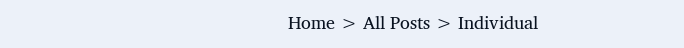Home > All Posts > Individual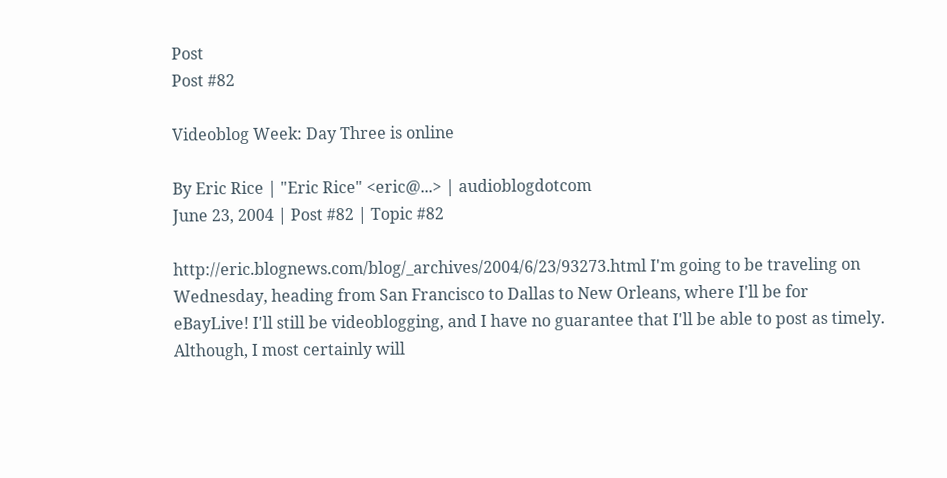Post
Post #82

Videoblog Week: Day Three is online

By Eric Rice | "Eric Rice" <eric@...> | audioblogdotcom
June 23, 2004 | Post #82 | Topic #82

http://eric.blognews.com/blog/_archives/2004/6/23/93273.html I'm going to be traveling on Wednesday, heading from San Francisco to Dallas to New Orleans, where I'll be for eBayLive! I'll still be videoblogging, and I have no guarantee that I'll be able to post as timely. Although, I most certainly will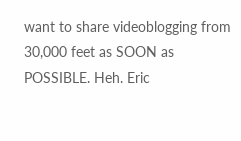want to share videoblogging from 30,000 feet as SOON as POSSIBLE. Heh. Eric